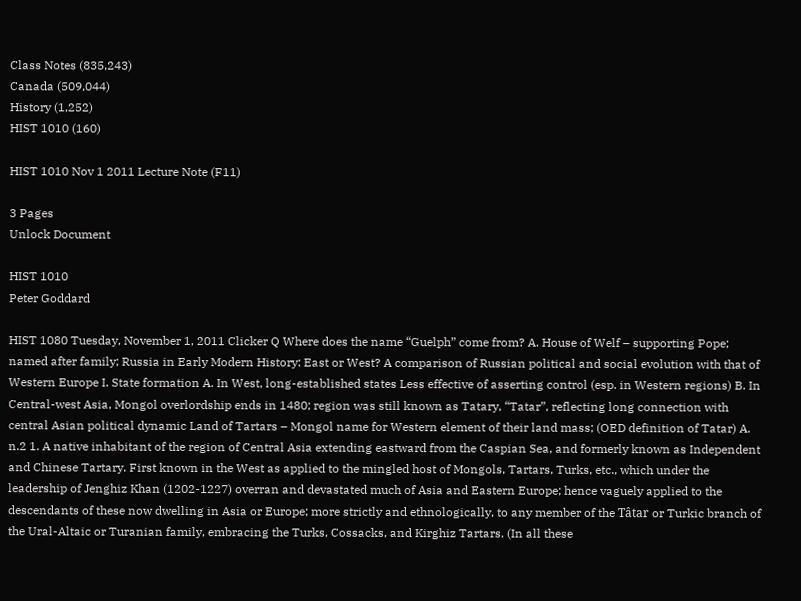Class Notes (835,243)
Canada (509,044)
History (1,252)
HIST 1010 (160)

HIST 1010 Nov 1 2011 Lecture Note (F11)

3 Pages
Unlock Document

HIST 1010
Peter Goddard

HIST 1080 Tuesday, November 1, 2011 Clicker Q Where does the name “Guelph” come from? A. House of Welf – supporting Pope; named after family; Russia in Early Modern History: East or West? A comparison of Russian political and social evolution with that of Western Europe I. State formation A. In West, long-established states Less effective of asserting control (esp. in Western regions) B. In Central-west Asia, Mongol overlordship ends in 1480; region was still known as Tatary, “Tatar”, reflecting long connection with central Asian political dynamic Land of Tartars – Mongol name for Western element of their land mass; (OED definition of Tatar) A. n.2 1. A native inhabitant of the region of Central Asia extending eastward from the Caspian Sea, and formerly known as Independent and Chinese Tartary. First known in the West as applied to the mingled host of Mongols, Tartars, Turks, etc., which under the leadership of Jenghiz Khan (1202-1227) overran and devastated much of Asia and Eastern Europe; hence vaguely applied to the descendants of these now dwelling in Asia or Europe; more strictly and ethnologically, to any member of the Tâtar or Turkic branch of the Ural-Altaic or Turanian family, embracing the Turks, Cossacks, and Kirghiz Tartars. (In all these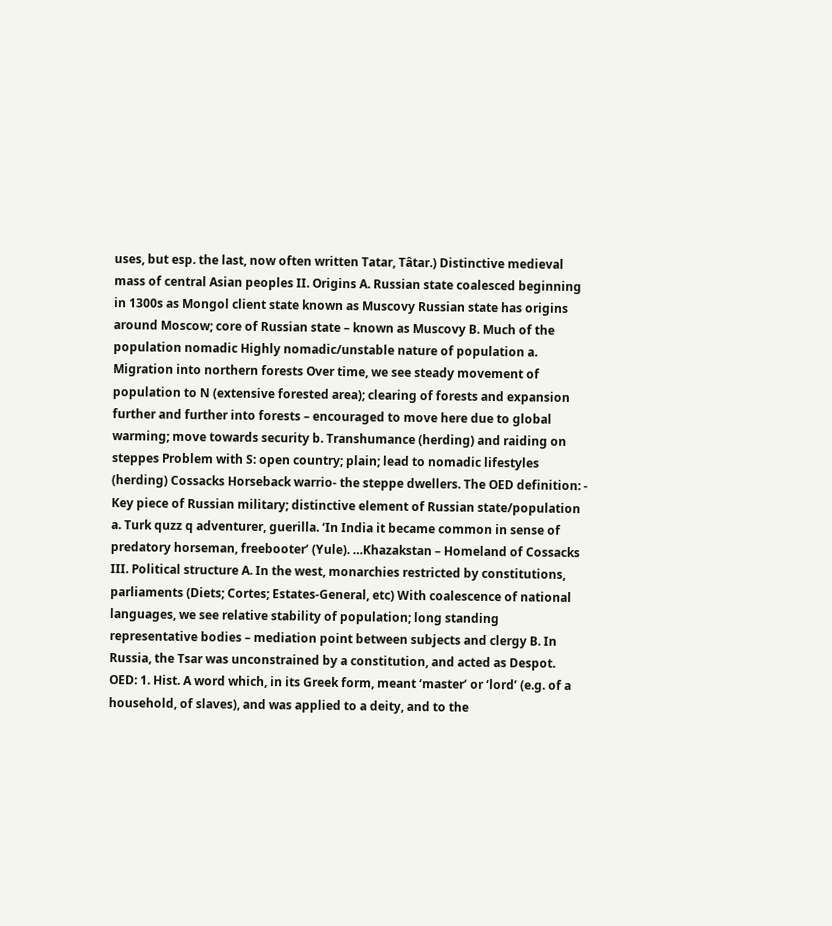uses, but esp. the last, now often written Tatar, Tâtar.) Distinctive medieval mass of central Asian peoples II. Origins A. Russian state coalesced beginning in 1300s as Mongol client state known as Muscovy Russian state has origins around Moscow; core of Russian state – known as Muscovy B. Much of the population nomadic Highly nomadic/unstable nature of population a. Migration into northern forests Over time, we see steady movement of population to N (extensive forested area); clearing of forests and expansion further and further into forests – encouraged to move here due to global warming; move towards security b. Transhumance (herding) and raiding on steppes Problem with S: open country; plain; lead to nomadic lifestyles (herding) Cossacks Horseback warrio- the steppe dwellers. The OED definition: - Key piece of Russian military; distinctive element of Russian state/population a. Turk quzz q adventurer, guerilla. ‘In India it became common in sense of predatory horseman, freebooter’ (Yule). …Khazakstan – Homeland of Cossacks III. Political structure A. In the west, monarchies restricted by constitutions, parliaments (Diets; Cortes; Estates-General, etc) With coalescence of national languages, we see relative stability of population; long standing representative bodies – mediation point between subjects and clergy B. In Russia, the Tsar was unconstrained by a constitution, and acted as Despot. OED: 1. Hist. A word which, in its Greek form, meant ‘master’ or ‘lord’ (e.g. of a household, of slaves), and was applied to a deity, and to the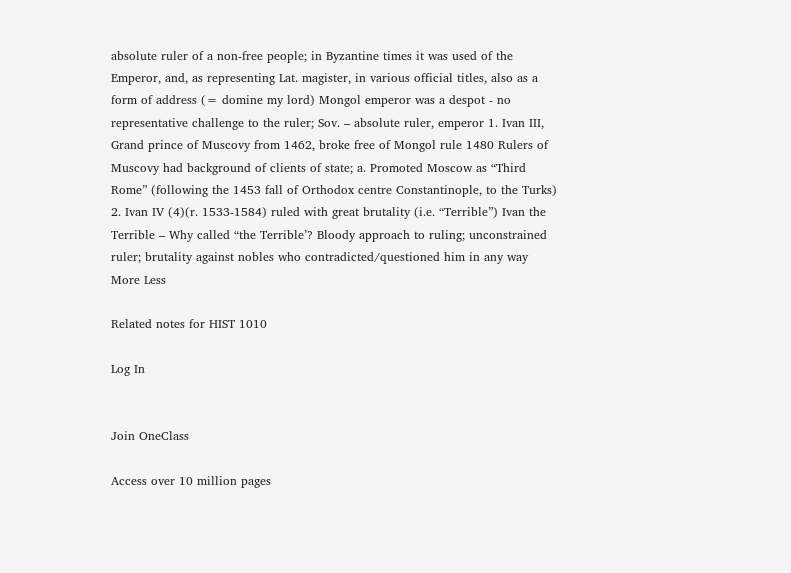absolute ruler of a non-free people; in Byzantine times it was used of the Emperor, and, as representing Lat. magister, in various official titles, also as a form of address (= domine my lord) Mongol emperor was a despot - no representative challenge to the ruler; Sov. – absolute ruler, emperor 1. Ivan III, Grand prince of Muscovy from 1462, broke free of Mongol rule 1480 Rulers of Muscovy had background of clients of state; a. Promoted Moscow as “Third Rome” (following the 1453 fall of Orthodox centre Constantinople, to the Turks) 2. Ivan IV (4)(r. 1533-1584) ruled with great brutality (i.e. “Terrible”) Ivan the Terrible – Why called “the Terrible’? Bloody approach to ruling; unconstrained ruler; brutality against nobles who contradicted/questioned him in any way
More Less

Related notes for HIST 1010

Log In


Join OneClass

Access over 10 million pages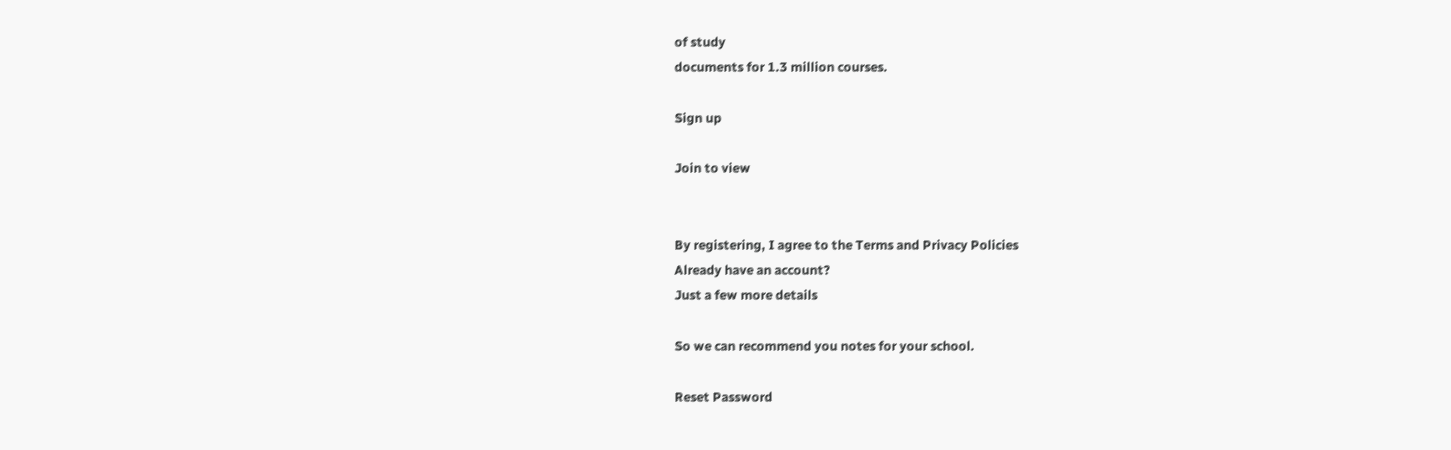of study
documents for 1.3 million courses.

Sign up

Join to view


By registering, I agree to the Terms and Privacy Policies
Already have an account?
Just a few more details

So we can recommend you notes for your school.

Reset Password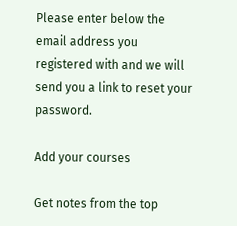Please enter below the email address you registered with and we will send you a link to reset your password.

Add your courses

Get notes from the top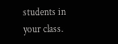students in your class.